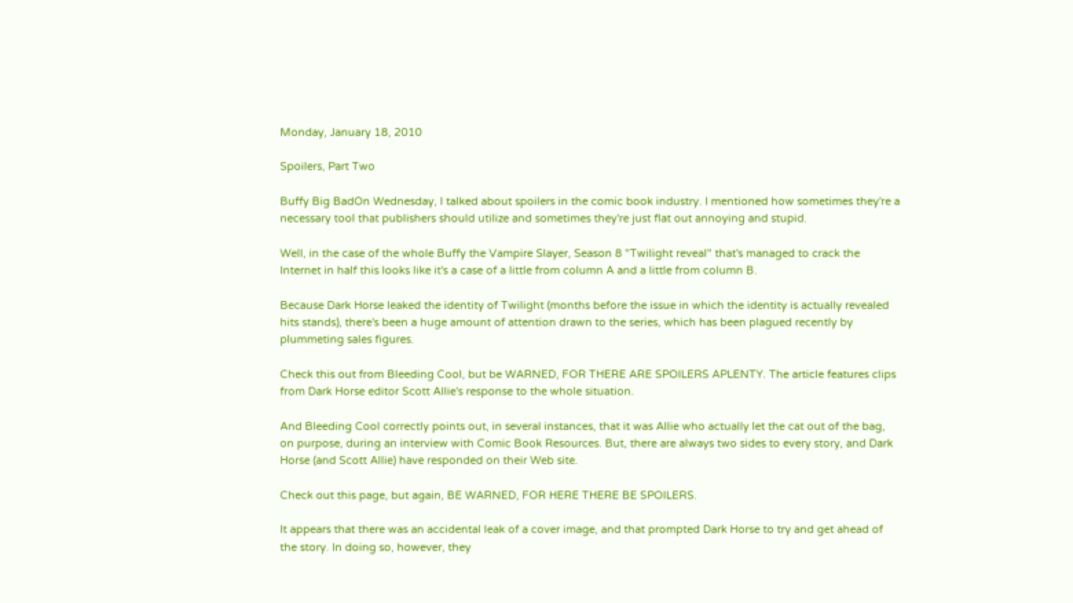Monday, January 18, 2010

Spoilers, Part Two

Buffy Big BadOn Wednesday, I talked about spoilers in the comic book industry. I mentioned how sometimes they're a necessary tool that publishers should utilize and sometimes they're just flat out annoying and stupid.

Well, in the case of the whole Buffy the Vampire Slayer, Season 8 "Twilight reveal" that's managed to crack the Internet in half this looks like it's a case of a little from column A and a little from column B.

Because Dark Horse leaked the identity of Twilight (months before the issue in which the identity is actually revealed hits stands), there's been a huge amount of attention drawn to the series, which has been plagued recently by plummeting sales figures.

Check this out from Bleeding Cool, but be WARNED, FOR THERE ARE SPOILERS APLENTY. The article features clips from Dark Horse editor Scott Allie's response to the whole situation.

And Bleeding Cool correctly points out, in several instances, that it was Allie who actually let the cat out of the bag, on purpose, during an interview with Comic Book Resources. But, there are always two sides to every story, and Dark Horse (and Scott Allie) have responded on their Web site.

Check out this page, but again, BE WARNED, FOR HERE THERE BE SPOILERS.

It appears that there was an accidental leak of a cover image, and that prompted Dark Horse to try and get ahead of the story. In doing so, however, they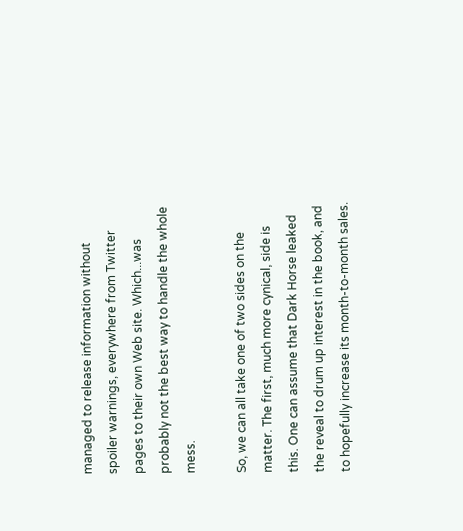managed to release information without spoiler warnings, everywhere from Twitter pages to their own Web site. Which...was probably not the best way to handle the whole mess.

So, we can all take one of two sides on the matter. The first, much more cynical, side is this. One can assume that Dark Horse leaked the reveal to drum up interest in the book, and to hopefully increase its month-to-month sales.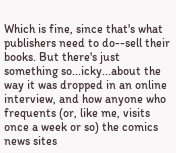Which is fine, since that's what publishers need to do--sell their books. But there's just something so...icky...about the way it was dropped in an online interview, and how anyone who frequents (or, like me, visits once a week or so) the comics news sites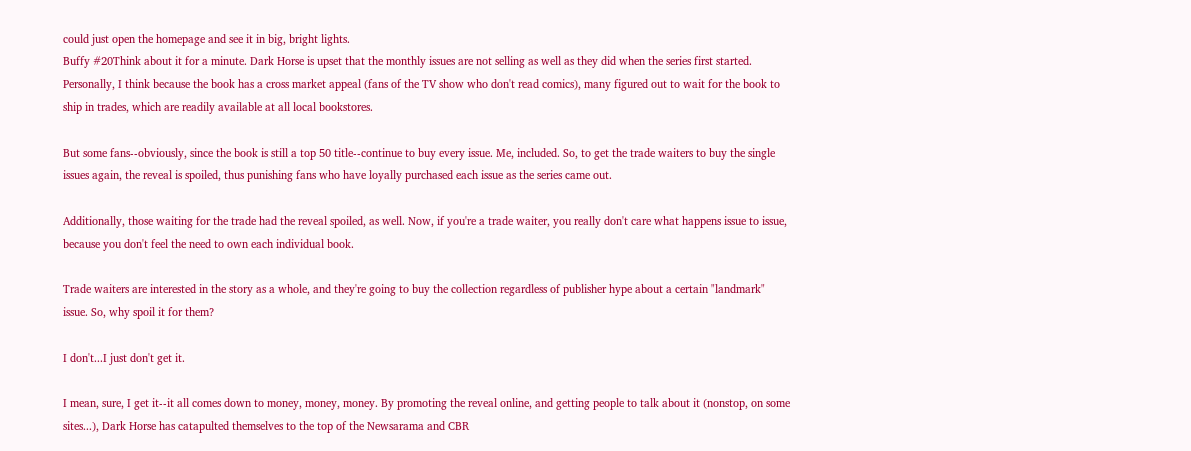could just open the homepage and see it in big, bright lights.
Buffy #20Think about it for a minute. Dark Horse is upset that the monthly issues are not selling as well as they did when the series first started. Personally, I think because the book has a cross market appeal (fans of the TV show who don't read comics), many figured out to wait for the book to ship in trades, which are readily available at all local bookstores.

But some fans--obviously, since the book is still a top 50 title--continue to buy every issue. Me, included. So, to get the trade waiters to buy the single issues again, the reveal is spoiled, thus punishing fans who have loyally purchased each issue as the series came out.

Additionally, those waiting for the trade had the reveal spoiled, as well. Now, if you're a trade waiter, you really don't care what happens issue to issue, because you don't feel the need to own each individual book.

Trade waiters are interested in the story as a whole, and they're going to buy the collection regardless of publisher hype about a certain "landmark" issue. So, why spoil it for them?

I don't...I just don't get it.

I mean, sure, I get it--it all comes down to money, money, money. By promoting the reveal online, and getting people to talk about it (nonstop, on some sites...), Dark Horse has catapulted themselves to the top of the Newsarama and CBR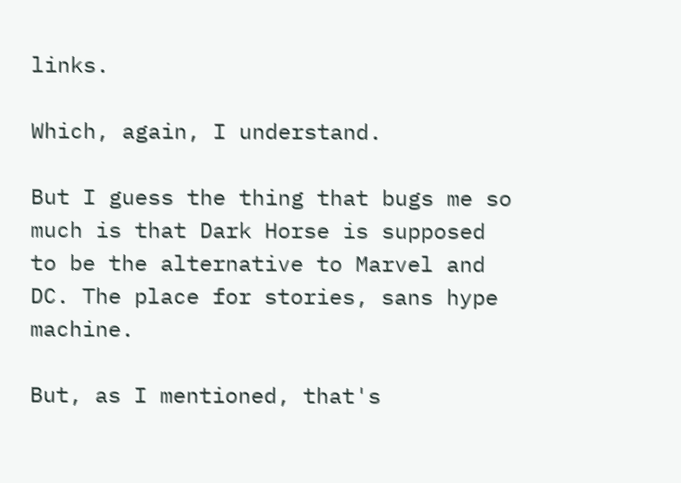links.

Which, again, I understand.

But I guess the thing that bugs me so much is that Dark Horse is supposed to be the alternative to Marvel and DC. The place for stories, sans hype machine.

But, as I mentioned, that's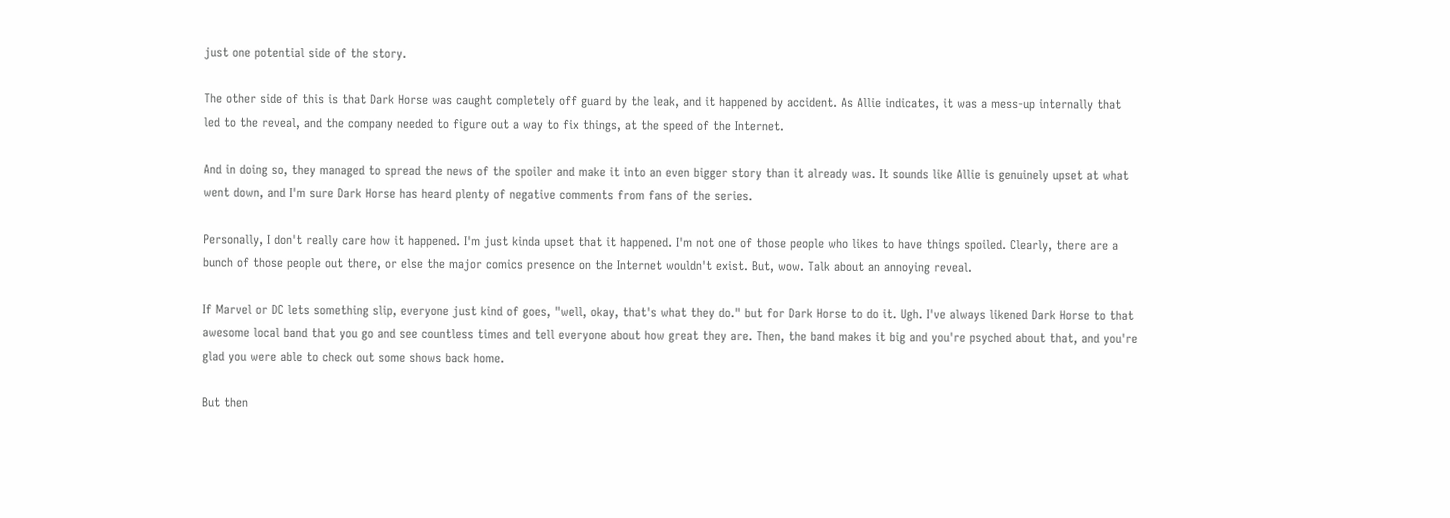just one potential side of the story.

The other side of this is that Dark Horse was caught completely off guard by the leak, and it happened by accident. As Allie indicates, it was a mess-up internally that led to the reveal, and the company needed to figure out a way to fix things, at the speed of the Internet.

And in doing so, they managed to spread the news of the spoiler and make it into an even bigger story than it already was. It sounds like Allie is genuinely upset at what went down, and I'm sure Dark Horse has heard plenty of negative comments from fans of the series.

Personally, I don't really care how it happened. I'm just kinda upset that it happened. I'm not one of those people who likes to have things spoiled. Clearly, there are a bunch of those people out there, or else the major comics presence on the Internet wouldn't exist. But, wow. Talk about an annoying reveal.

If Marvel or DC lets something slip, everyone just kind of goes, "well, okay, that's what they do." but for Dark Horse to do it. Ugh. I've always likened Dark Horse to that awesome local band that you go and see countless times and tell everyone about how great they are. Then, the band makes it big and you're psyched about that, and you're glad you were able to check out some shows back home.

But then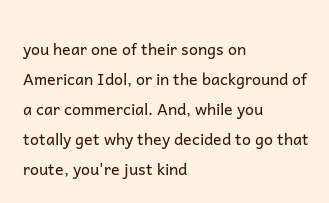you hear one of their songs on American Idol, or in the background of a car commercial. And, while you totally get why they decided to go that route, you're just kind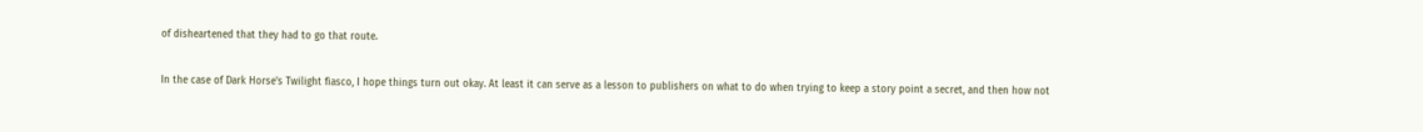of disheartened that they had to go that route.

In the case of Dark Horse's Twilight fiasco, I hope things turn out okay. At least it can serve as a lesson to publishers on what to do when trying to keep a story point a secret, and then how not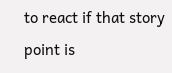to react if that story point is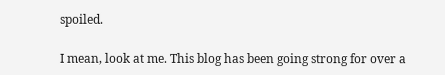spoiled.

I mean, look at me. This blog has been going strong for over a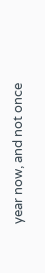year now, and not once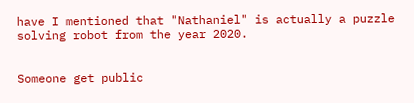have I mentioned that "Nathaniel" is actually a puzzle solving robot from the year 2020.


Someone get public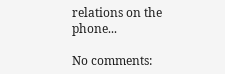relations on the phone...

No comments: